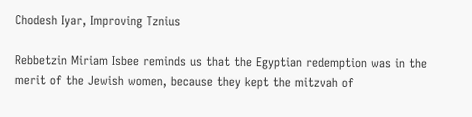Chodesh Iyar, Improving Tznius

Rebbetzin Miriam Isbee reminds us that the Egyptian redemption was in the merit of the Jewish women, because they kept the mitzvah of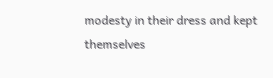modesty in their dress and kept themselves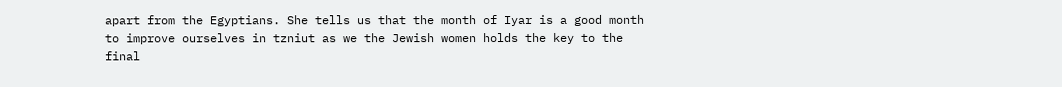apart from the Egyptians. She tells us that the month of Iyar is a good month to improve ourselves in tzniut as we the Jewish women holds the key to the final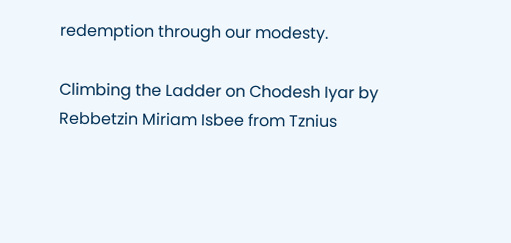redemption through our modesty.

Climbing the Ladder on Chodesh Iyar by Rebbetzin Miriam Isbee from Tznius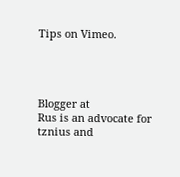Tips on Vimeo.




Blogger at
Rus is an advocate for tznius and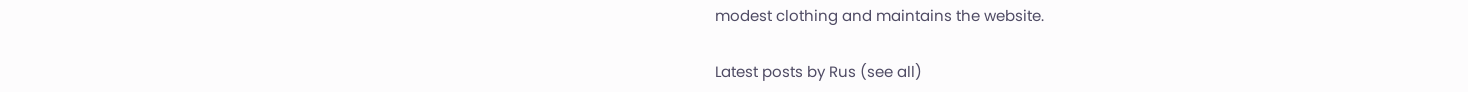modest clothing and maintains the website.

Latest posts by Rus (see all)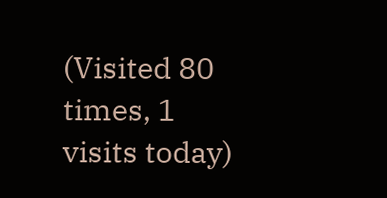(Visited 80 times, 1 visits today)